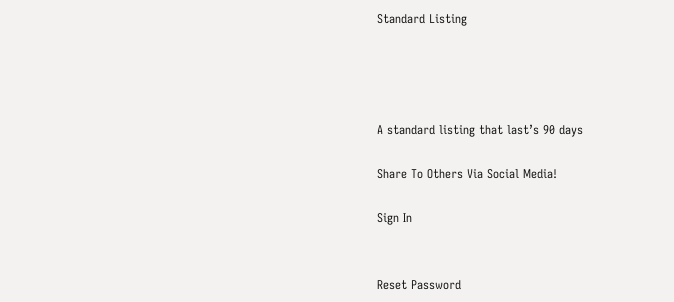Standard Listing




A standard listing that last’s 90 days

Share To Others Via Social Media!

Sign In


Reset Password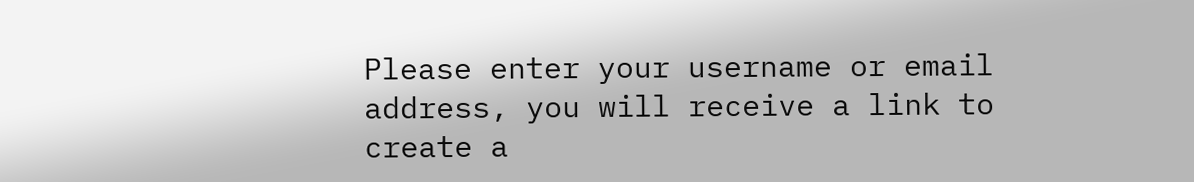Please enter your username or email address, you will receive a link to create a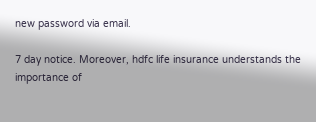new password via email.

7 day notice. Moreover, hdfc life insurance understands the importance of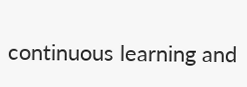continuous learning and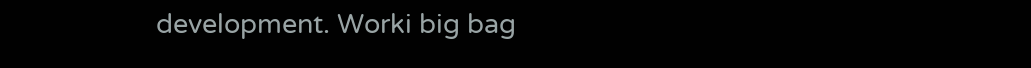development. Worki big bag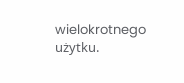wielokrotnego użytku.